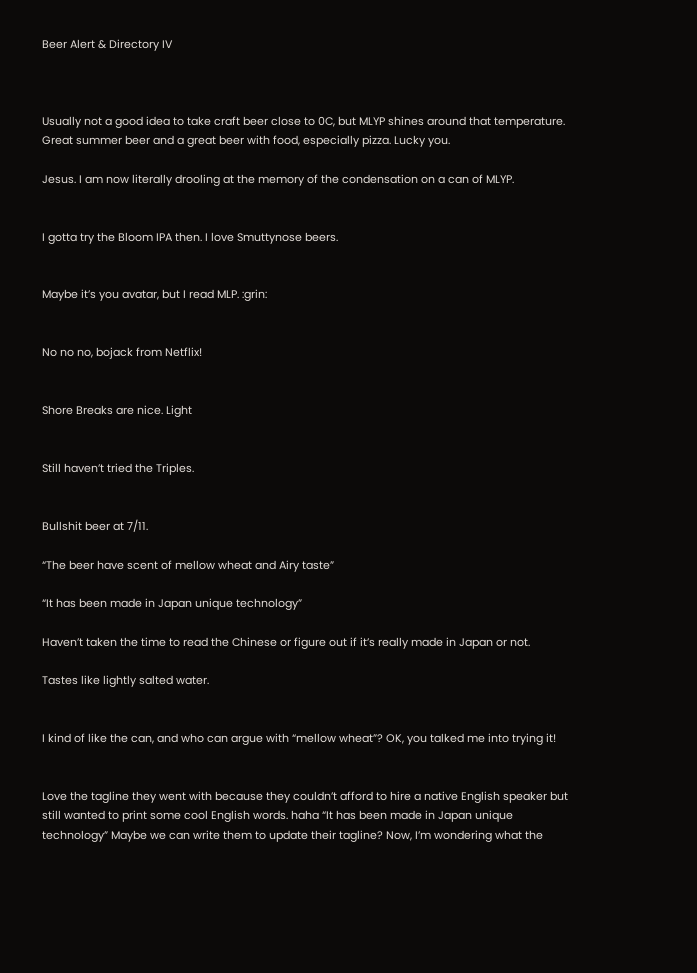Beer Alert & Directory IV



Usually not a good idea to take craft beer close to 0C, but MLYP shines around that temperature. Great summer beer and a great beer with food, especially pizza. Lucky you.

Jesus. I am now literally drooling at the memory of the condensation on a can of MLYP.


I gotta try the Bloom IPA then. I love Smuttynose beers.


Maybe it’s you avatar, but I read MLP. :grin:


No no no, bojack from Netflix!


Shore Breaks are nice. Light


Still haven’t tried the Triples.


Bullshit beer at 7/11.

“The beer have scent of mellow wheat and Airy taste”

“It has been made in Japan unique technology”

Haven’t taken the time to read the Chinese or figure out if it’s really made in Japan or not.

Tastes like lightly salted water.


I kind of like the can, and who can argue with “mellow wheat”? OK, you talked me into trying it!


Love the tagline they went with because they couldn’t afford to hire a native English speaker but still wanted to print some cool English words. haha “It has been made in Japan unique technology” Maybe we can write them to update their tagline? Now, I’m wondering what the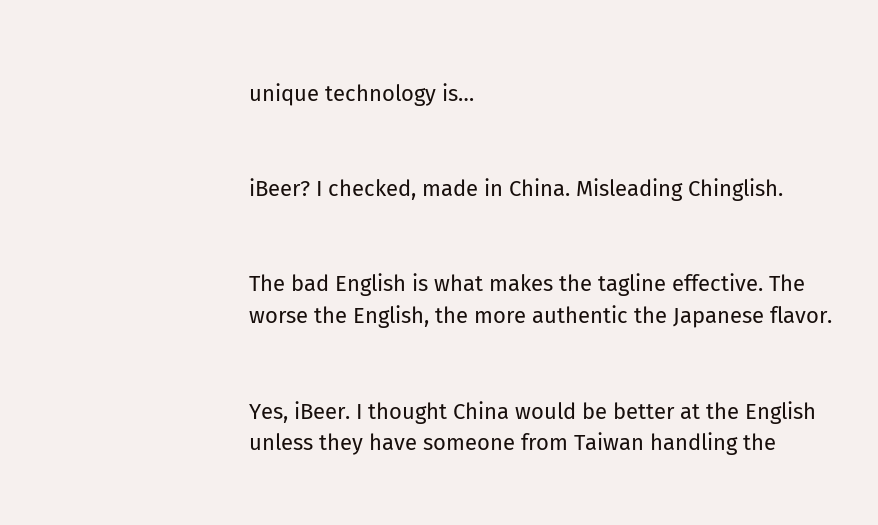unique technology is…


iBeer? I checked, made in China. Misleading Chinglish.


The bad English is what makes the tagline effective. The worse the English, the more authentic the Japanese flavor.


Yes, iBeer. I thought China would be better at the English unless they have someone from Taiwan handling the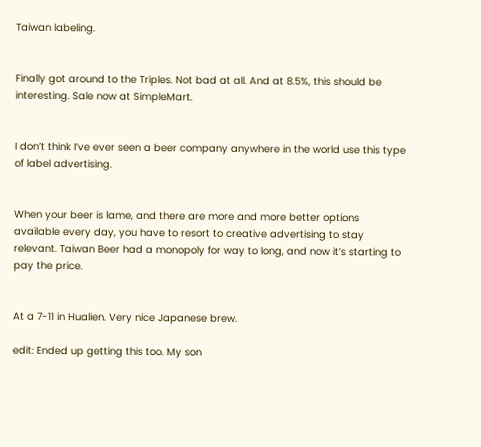Taiwan labeling.


Finally got around to the Triples. Not bad at all. And at 8.5%, this should be interesting. Sale now at SimpleMart.


I don’t think I’ve ever seen a beer company anywhere in the world use this type of label advertising.


When your beer is lame, and there are more and more better options available every day, you have to resort to creative advertising to stay relevant. Taiwan Beer had a monopoly for way to long, and now it’s starting to pay the price.


At a 7-11 in Hualien. Very nice Japanese brew.

edit: Ended up getting this too. My son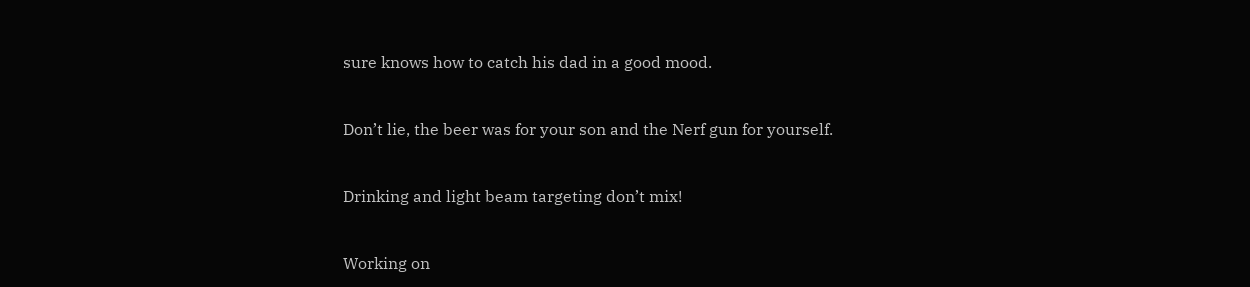sure knows how to catch his dad in a good mood.


Don’t lie, the beer was for your son and the Nerf gun for yourself.


Drinking and light beam targeting don’t mix!


Working on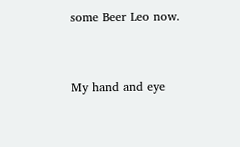some Beer Leo now.


My hand and eye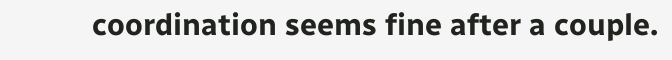coordination seems fine after a couple.